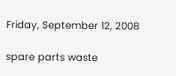Friday, September 12, 2008

spare parts waste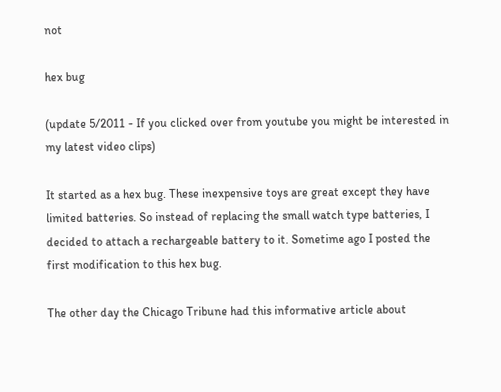not

hex bug

(update 5/2011 - If you clicked over from youtube you might be interested in my latest video clips)

It started as a hex bug. These inexpensive toys are great except they have limited batteries. So instead of replacing the small watch type batteries, I decided to attach a rechargeable battery to it. Sometime ago I posted the first modification to this hex bug.

The other day the Chicago Tribune had this informative article about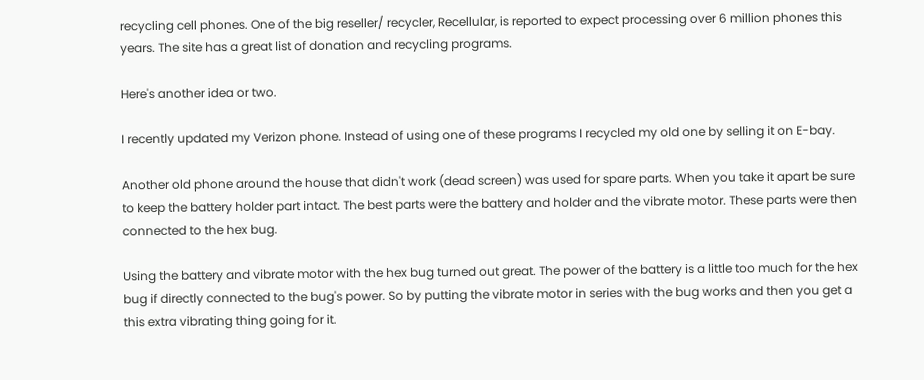recycling cell phones. One of the big reseller/ recycler, Recellular, is reported to expect processing over 6 million phones this years. The site has a great list of donation and recycling programs.

Here's another idea or two.

I recently updated my Verizon phone. Instead of using one of these programs I recycled my old one by selling it on E-bay.

Another old phone around the house that didn't work (dead screen) was used for spare parts. When you take it apart be sure to keep the battery holder part intact. The best parts were the battery and holder and the vibrate motor. These parts were then connected to the hex bug.

Using the battery and vibrate motor with the hex bug turned out great. The power of the battery is a little too much for the hex bug if directly connected to the bug's power. So by putting the vibrate motor in series with the bug works and then you get a this extra vibrating thing going for it.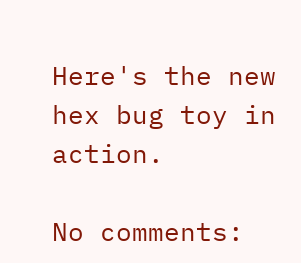Here's the new hex bug toy in action.

No comments: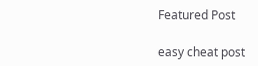Featured Post

easy cheat post